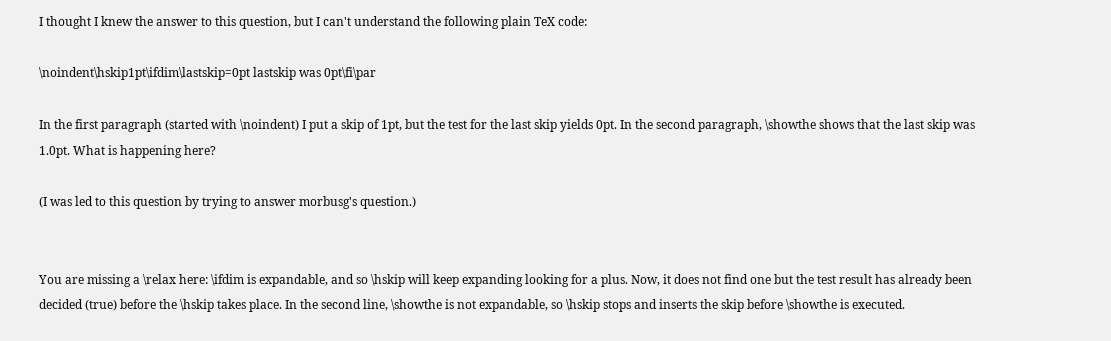I thought I knew the answer to this question, but I can't understand the following plain TeX code:

\noindent\hskip1pt\ifdim\lastskip=0pt lastskip was 0pt\fi\par

In the first paragraph (started with \noindent) I put a skip of 1pt, but the test for the last skip yields 0pt. In the second paragraph, \showthe shows that the last skip was 1.0pt. What is happening here?

(I was led to this question by trying to answer morbusg's question.)


You are missing a \relax here: \ifdim is expandable, and so \hskip will keep expanding looking for a plus. Now, it does not find one but the test result has already been decided (true) before the \hskip takes place. In the second line, \showthe is not expandable, so \hskip stops and inserts the skip before \showthe is executed.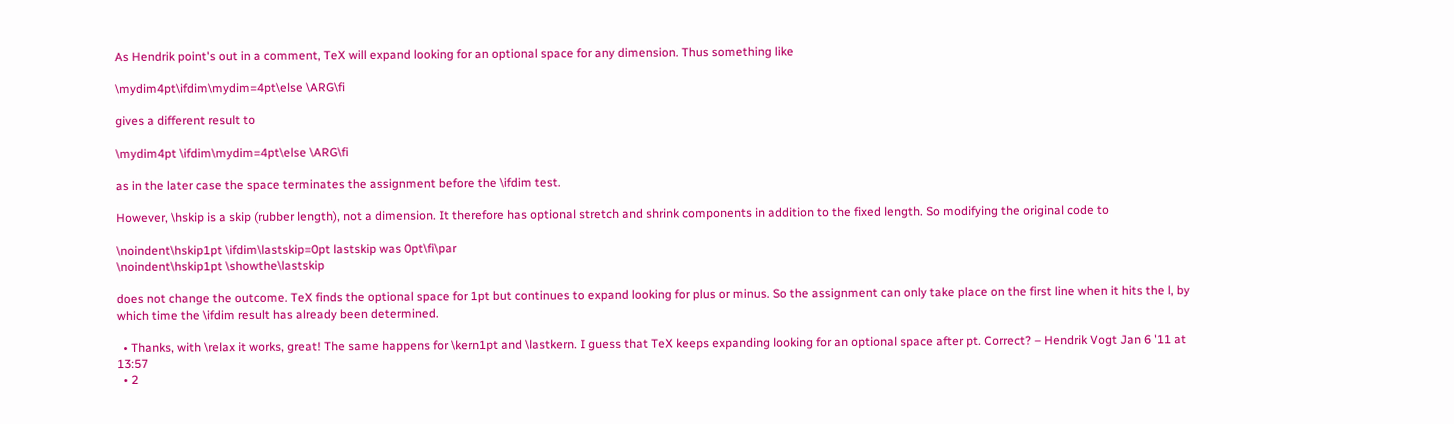As Hendrik point's out in a comment, TeX will expand looking for an optional space for any dimension. Thus something like

\mydim4pt\ifdim\mydim=4pt\else \ARG\fi

gives a different result to

\mydim4pt \ifdim\mydim=4pt\else \ARG\fi

as in the later case the space terminates the assignment before the \ifdim test.

However, \hskip is a skip (rubber length), not a dimension. It therefore has optional stretch and shrink components in addition to the fixed length. So modifying the original code to

\noindent\hskip1pt \ifdim\lastskip=0pt lastskip was 0pt\fi\par
\noindent\hskip1pt \showthe\lastskip

does not change the outcome. TeX finds the optional space for 1pt but continues to expand looking for plus or minus. So the assignment can only take place on the first line when it hits the l, by which time the \ifdim result has already been determined.

  • Thanks, with \relax it works, great! The same happens for \kern1pt and \lastkern. I guess that TeX keeps expanding looking for an optional space after pt. Correct? – Hendrik Vogt Jan 6 '11 at 13:57
  • 2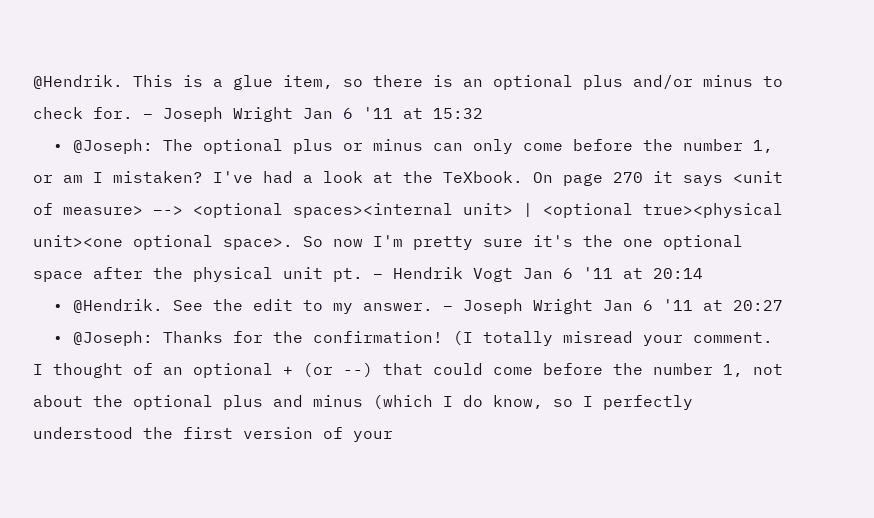@Hendrik. This is a glue item, so there is an optional plus and/or minus to check for. – Joseph Wright Jan 6 '11 at 15:32
  • @Joseph: The optional plus or minus can only come before the number 1, or am I mistaken? I've had a look at the TeXbook. On page 270 it says <unit of measure> −-> <optional spaces><internal unit> | <optional true><physical unit><one optional space>. So now I'm pretty sure it's the one optional space after the physical unit pt. – Hendrik Vogt Jan 6 '11 at 20:14
  • @Hendrik. See the edit to my answer. – Joseph Wright Jan 6 '11 at 20:27
  • @Joseph: Thanks for the confirmation! (I totally misread your comment. I thought of an optional + (or --) that could come before the number 1, not about the optional plus and minus (which I do know, so I perfectly understood the first version of your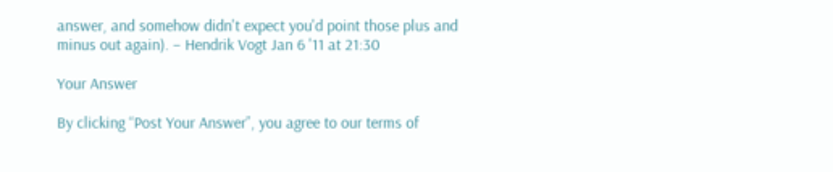answer, and somehow didn't expect you'd point those plus and minus out again). – Hendrik Vogt Jan 6 '11 at 21:30

Your Answer

By clicking “Post Your Answer”, you agree to our terms of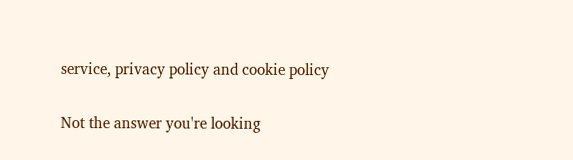service, privacy policy and cookie policy

Not the answer you're looking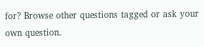for? Browse other questions tagged or ask your own question.